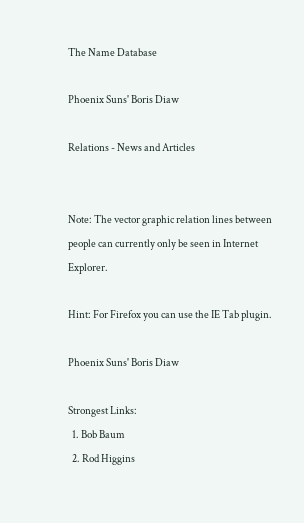The Name Database

Phoenix Suns' Boris Diaw

Relations - News and Articles


Note: The vector graphic relation lines between people can currently only be seen in Internet Explorer.

Hint: For Firefox you can use the IE Tab plugin.

Phoenix Suns' Boris Diaw

Strongest Links:
  1. Bob Baum
  2. Rod Higgins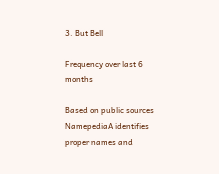3. But Bell

Frequency over last 6 months

Based on public sources NamepediaA identifies proper names and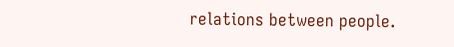relations between people.